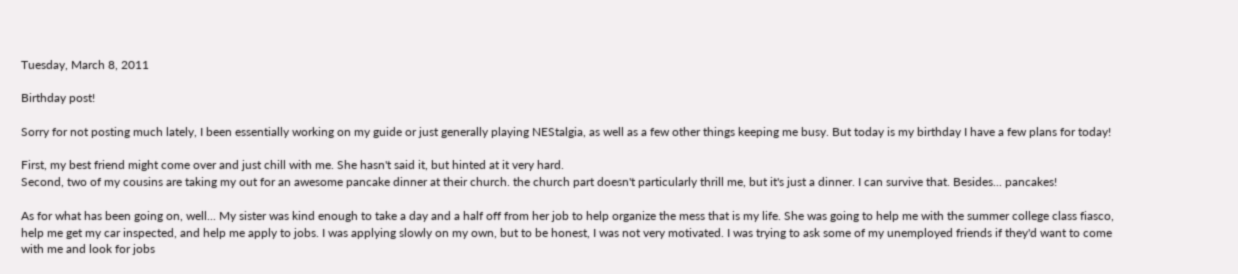Tuesday, March 8, 2011

Birthday post!

Sorry for not posting much lately, I been essentially working on my guide or just generally playing NEStalgia, as well as a few other things keeping me busy. But today is my birthday I have a few plans for today!

First, my best friend might come over and just chill with me. She hasn't said it, but hinted at it very hard.
Second, two of my cousins are taking my out for an awesome pancake dinner at their church. the church part doesn't particularly thrill me, but it's just a dinner. I can survive that. Besides... pancakes!

As for what has been going on, well... My sister was kind enough to take a day and a half off from her job to help organize the mess that is my life. She was going to help me with the summer college class fiasco, help me get my car inspected, and help me apply to jobs. I was applying slowly on my own, but to be honest, I was not very motivated. I was trying to ask some of my unemployed friends if they'd want to come with me and look for jobs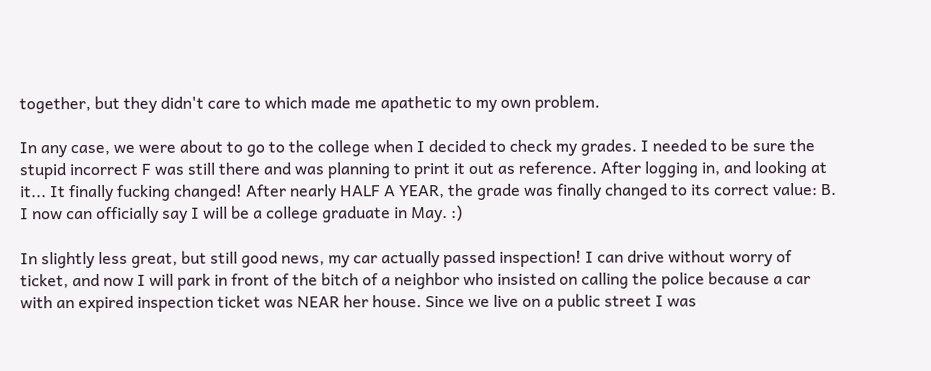together, but they didn't care to which made me apathetic to my own problem.

In any case, we were about to go to the college when I decided to check my grades. I needed to be sure the stupid incorrect F was still there and was planning to print it out as reference. After logging in, and looking at it... It finally fucking changed! After nearly HALF A YEAR, the grade was finally changed to its correct value: B. I now can officially say I will be a college graduate in May. :)

In slightly less great, but still good news, my car actually passed inspection! I can drive without worry of ticket, and now I will park in front of the bitch of a neighbor who insisted on calling the police because a car with an expired inspection ticket was NEAR her house. Since we live on a public street I was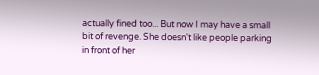actually fined too... But now I may have a small bit of revenge. She doesn't like people parking in front of her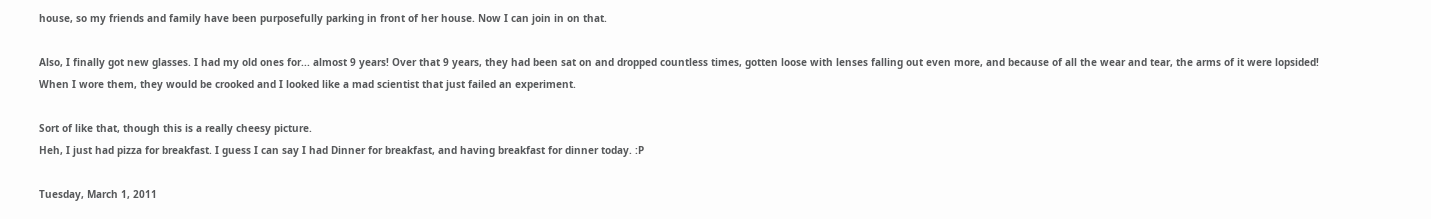house, so my friends and family have been purposefully parking in front of her house. Now I can join in on that.

Also, I finally got new glasses. I had my old ones for... almost 9 years! Over that 9 years, they had been sat on and dropped countless times, gotten loose with lenses falling out even more, and because of all the wear and tear, the arms of it were lopsided! When I wore them, they would be crooked and I looked like a mad scientist that just failed an experiment.

Sort of like that, though this is a really cheesy picture.
Heh, I just had pizza for breakfast. I guess I can say I had Dinner for breakfast, and having breakfast for dinner today. :P

Tuesday, March 1, 2011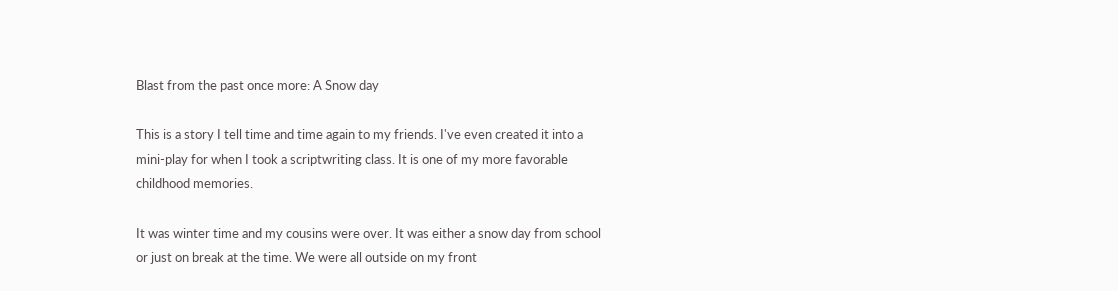Blast from the past once more: A Snow day

This is a story I tell time and time again to my friends. I've even created it into a mini-play for when I took a scriptwriting class. It is one of my more favorable childhood memories.

It was winter time and my cousins were over. It was either a snow day from school or just on break at the time. We were all outside on my front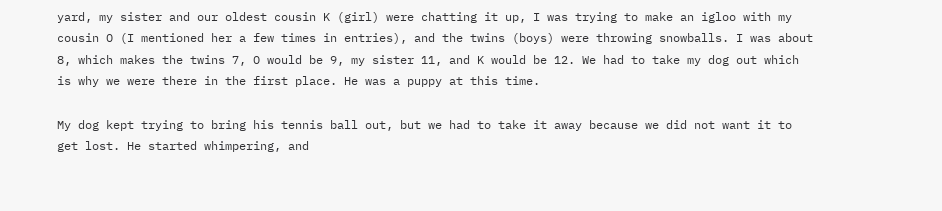yard, my sister and our oldest cousin K (girl) were chatting it up, I was trying to make an igloo with my cousin O (I mentioned her a few times in entries), and the twins (boys) were throwing snowballs. I was about 8, which makes the twins 7, O would be 9, my sister 11, and K would be 12. We had to take my dog out which is why we were there in the first place. He was a puppy at this time.

My dog kept trying to bring his tennis ball out, but we had to take it away because we did not want it to get lost. He started whimpering, and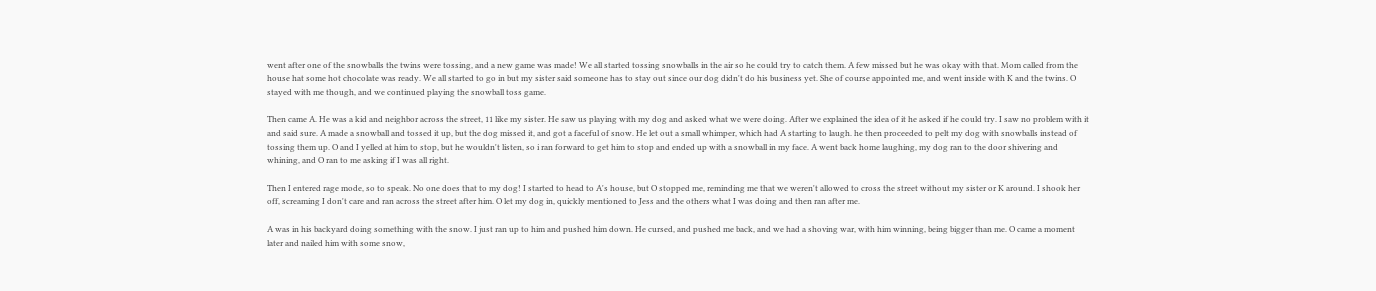went after one of the snowballs the twins were tossing, and a new game was made! We all started tossing snowballs in the air so he could try to catch them. A few missed but he was okay with that. Mom called from the house hat some hot chocolate was ready. We all started to go in but my sister said someone has to stay out since our dog didn't do his business yet. She of course appointed me, and went inside with K and the twins. O stayed with me though, and we continued playing the snowball toss game.

Then came A. He was a kid and neighbor across the street, 11 like my sister. He saw us playing with my dog and asked what we were doing. After we explained the idea of it he asked if he could try. I saw no problem with it and said sure. A made a snowball and tossed it up, but the dog missed it, and got a faceful of snow. He let out a small whimper, which had A starting to laugh. he then proceeded to pelt my dog with snowballs instead of tossing them up. O and I yelled at him to stop, but he wouldn't listen, so i ran forward to get him to stop and ended up with a snowball in my face. A went back home laughing, my dog ran to the door shivering and whining, and O ran to me asking if I was all right.

Then I entered rage mode, so to speak. No one does that to my dog! I started to head to A's house, but O stopped me, reminding me that we weren't allowed to cross the street without my sister or K around. I shook her off, screaming I don't care and ran across the street after him. O let my dog in, quickly mentioned to Jess and the others what I was doing and then ran after me.

A was in his backyard doing something with the snow. I just ran up to him and pushed him down. He cursed, and pushed me back, and we had a shoving war, with him winning, being bigger than me. O came a moment later and nailed him with some snow,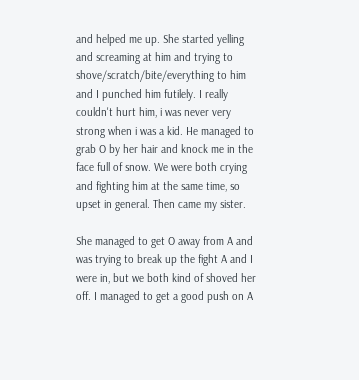and helped me up. She started yelling and screaming at him and trying to shove/scratch/bite/everything to him and I punched him futilely. I really couldn't hurt him, i was never very strong when i was a kid. He managed to grab O by her hair and knock me in the face full of snow. We were both crying and fighting him at the same time, so upset in general. Then came my sister.

She managed to get O away from A and was trying to break up the fight A and I were in, but we both kind of shoved her off. I managed to get a good push on A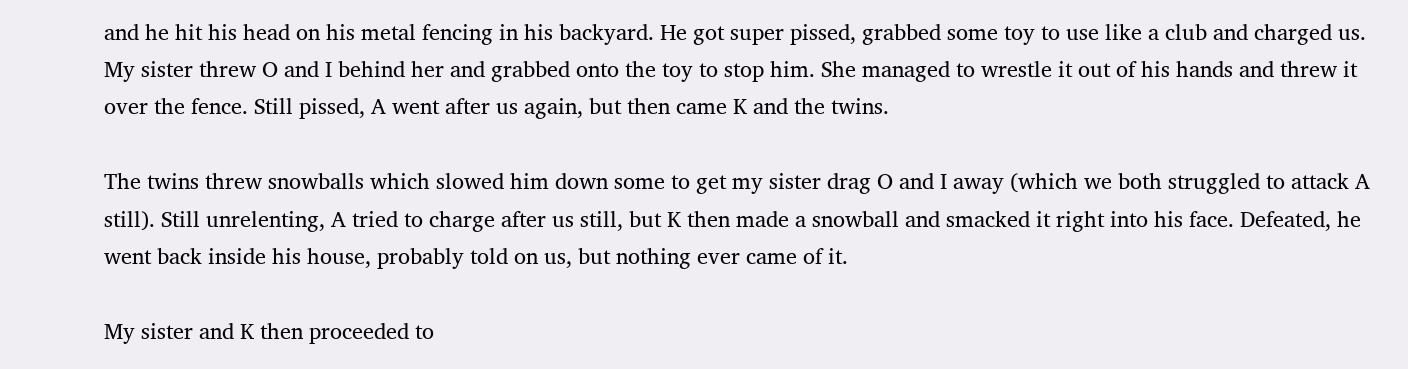and he hit his head on his metal fencing in his backyard. He got super pissed, grabbed some toy to use like a club and charged us. My sister threw O and I behind her and grabbed onto the toy to stop him. She managed to wrestle it out of his hands and threw it over the fence. Still pissed, A went after us again, but then came K and the twins.

The twins threw snowballs which slowed him down some to get my sister drag O and I away (which we both struggled to attack A still). Still unrelenting, A tried to charge after us still, but K then made a snowball and smacked it right into his face. Defeated, he went back inside his house, probably told on us, but nothing ever came of it.

My sister and K then proceeded to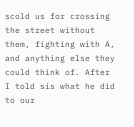scold us for crossing the street without them, fighting with A, and anything else they could think of. After I told sis what he did to our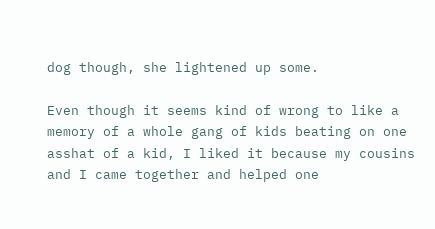dog though, she lightened up some.

Even though it seems kind of wrong to like a memory of a whole gang of kids beating on one asshat of a kid, I liked it because my cousins and I came together and helped one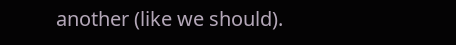another (like we should).